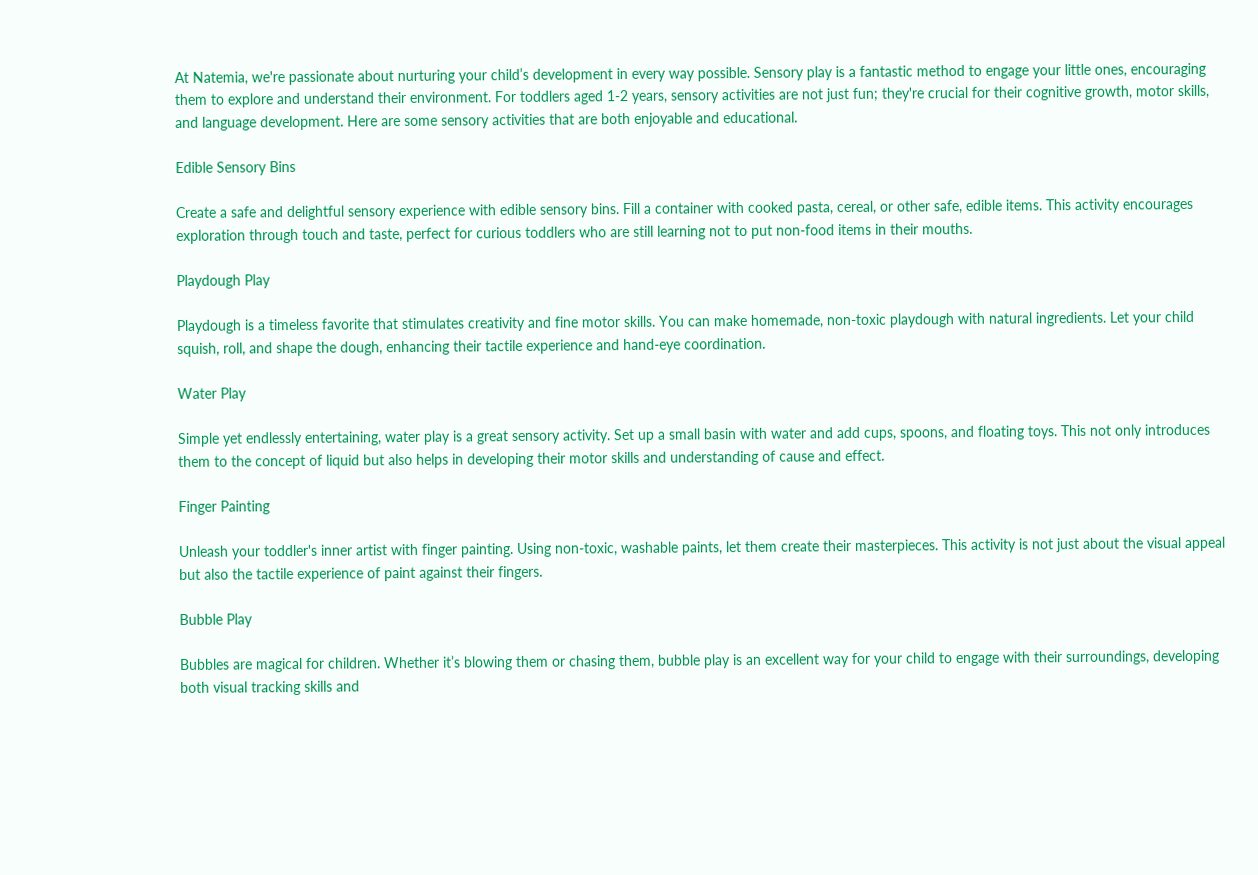At Natemia, we're passionate about nurturing your child’s development in every way possible. Sensory play is a fantastic method to engage your little ones, encouraging them to explore and understand their environment. For toddlers aged 1-2 years, sensory activities are not just fun; they're crucial for their cognitive growth, motor skills, and language development. Here are some sensory activities that are both enjoyable and educational.

Edible Sensory Bins

Create a safe and delightful sensory experience with edible sensory bins. Fill a container with cooked pasta, cereal, or other safe, edible items. This activity encourages exploration through touch and taste, perfect for curious toddlers who are still learning not to put non-food items in their mouths.

Playdough Play

Playdough is a timeless favorite that stimulates creativity and fine motor skills. You can make homemade, non-toxic playdough with natural ingredients. Let your child squish, roll, and shape the dough, enhancing their tactile experience and hand-eye coordination.

Water Play

Simple yet endlessly entertaining, water play is a great sensory activity. Set up a small basin with water and add cups, spoons, and floating toys. This not only introduces them to the concept of liquid but also helps in developing their motor skills and understanding of cause and effect.

Finger Painting

Unleash your toddler's inner artist with finger painting. Using non-toxic, washable paints, let them create their masterpieces. This activity is not just about the visual appeal but also the tactile experience of paint against their fingers.

Bubble Play

Bubbles are magical for children. Whether it’s blowing them or chasing them, bubble play is an excellent way for your child to engage with their surroundings, developing both visual tracking skills and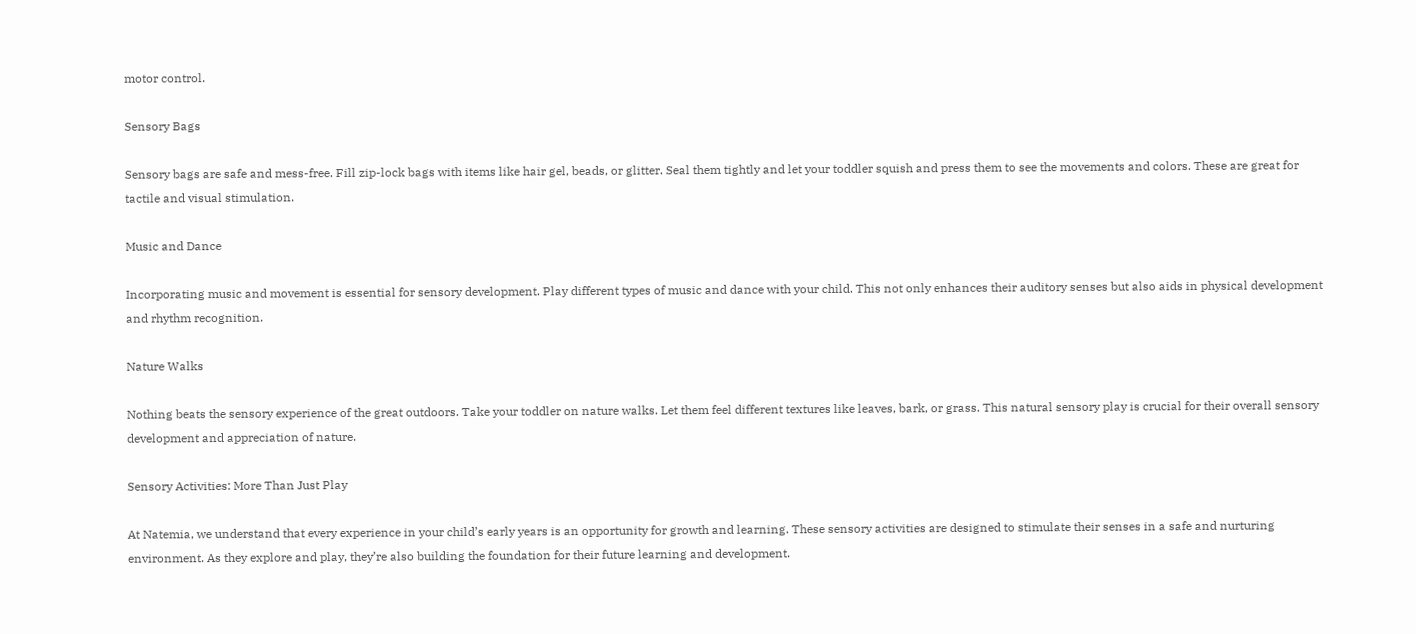motor control.

Sensory Bags

Sensory bags are safe and mess-free. Fill zip-lock bags with items like hair gel, beads, or glitter. Seal them tightly and let your toddler squish and press them to see the movements and colors. These are great for tactile and visual stimulation.

Music and Dance

Incorporating music and movement is essential for sensory development. Play different types of music and dance with your child. This not only enhances their auditory senses but also aids in physical development and rhythm recognition.

Nature Walks

Nothing beats the sensory experience of the great outdoors. Take your toddler on nature walks. Let them feel different textures like leaves, bark, or grass. This natural sensory play is crucial for their overall sensory development and appreciation of nature.

Sensory Activities: More Than Just Play

At Natemia, we understand that every experience in your child’s early years is an opportunity for growth and learning. These sensory activities are designed to stimulate their senses in a safe and nurturing environment. As they explore and play, they’re also building the foundation for their future learning and development.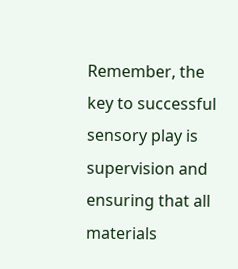Remember, the key to successful sensory play is supervision and ensuring that all materials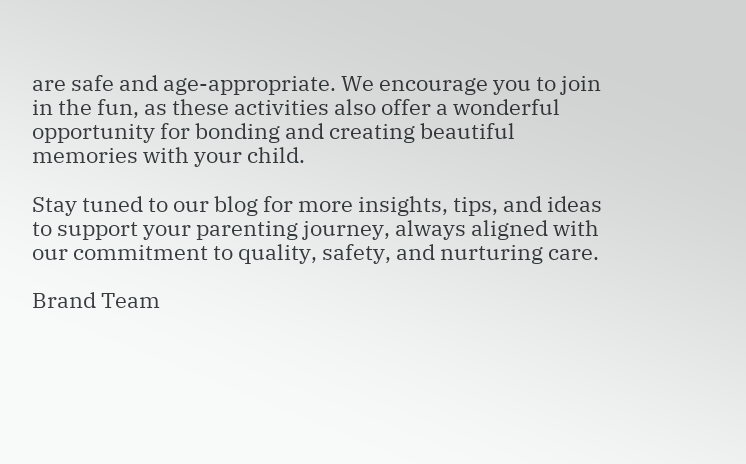are safe and age-appropriate. We encourage you to join in the fun, as these activities also offer a wonderful opportunity for bonding and creating beautiful memories with your child.

Stay tuned to our blog for more insights, tips, and ideas to support your parenting journey, always aligned with our commitment to quality, safety, and nurturing care.

Brand Team